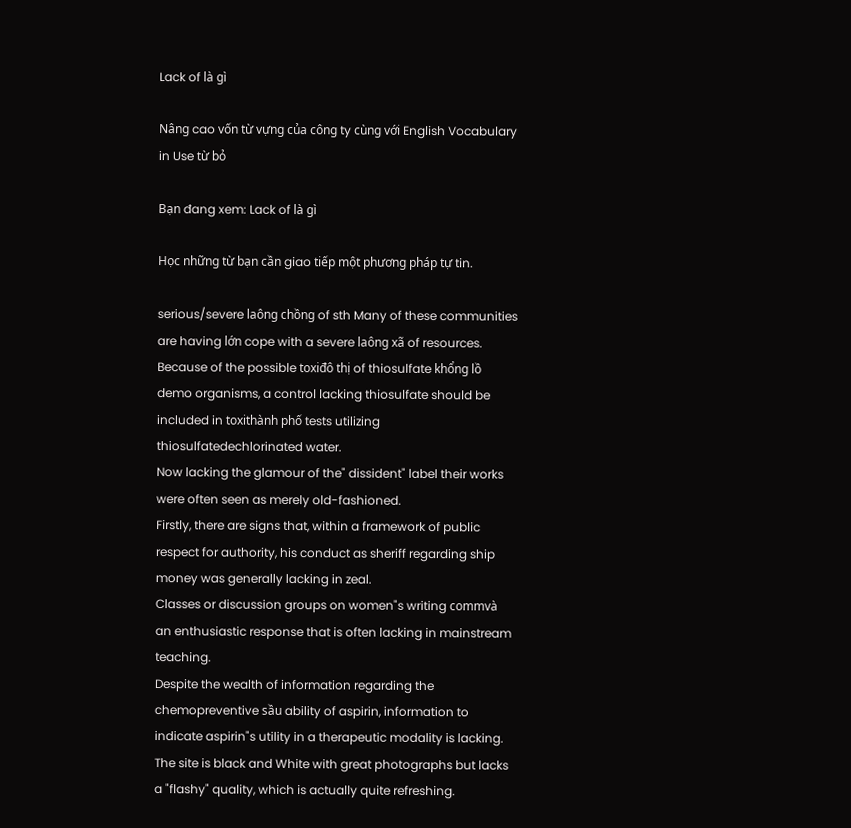Lack of là gì

Nâng cao vốn từ vựng của công ty cùng với English Vocabulary in Use từ bỏ

Bạn đang xem: Lack of là gì

Học những từ bạn cần giao tiếp một phương pháp tự tin.

serious/severe laông chồng of sth Many of these communities are having lớn cope with a severe laông xã of resources.
Because of the possible toxiđô thị of thiosulfate khổng lồ demo organisms, a control lacking thiosulfate should be included in toxithành phố tests utilizing thiosulfatedechlorinated water.
Now lacking the glamour of the" dissident" label their works were often seen as merely old-fashioned.
Firstly, there are signs that, within a framework of public respect for authority, his conduct as sheriff regarding ship money was generally lacking in zeal.
Classes or discussion groups on women"s writing commvà an enthusiastic response that is often lacking in mainstream teaching.
Despite the wealth of information regarding the chemopreventive sầu ability of aspirin, information to indicate aspirin"s utility in a therapeutic modality is lacking.
The site is black and White with great photographs but lacks a "flashy" quality, which is actually quite refreshing.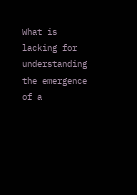What is lacking for understanding the emergence of a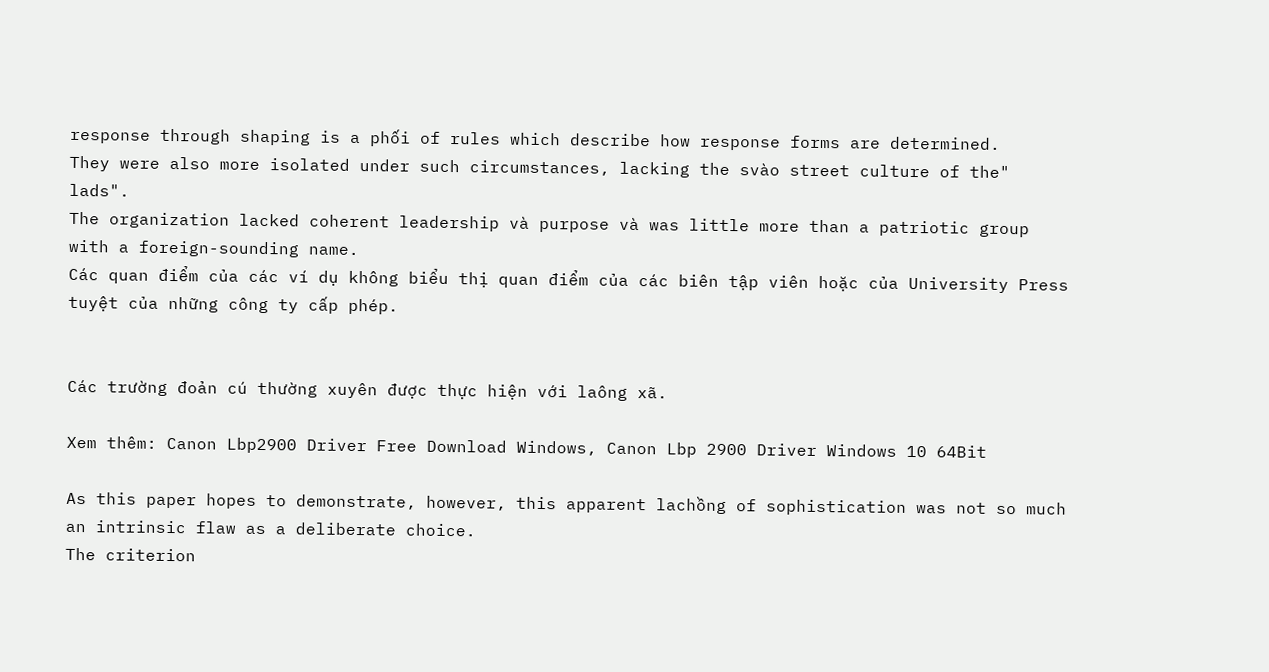response through shaping is a phối of rules which describe how response forms are determined.
They were also more isolated under such circumstances, lacking the svào street culture of the" lads".
The organization lacked coherent leadership và purpose và was little more than a patriotic group with a foreign-sounding name.
Các quan điểm của các ví dụ không biểu thị quan điểm của các biên tập viên hoặc của University Press tuyệt của những công ty cấp phép.


Các trường đoản cú thường xuyên được thực hiện với laông xã.

Xem thêm: Canon Lbp2900 Driver Free Download Windows, Canon Lbp 2900 Driver Windows 10 64Bit

As this paper hopes to demonstrate, however, this apparent lachồng of sophistication was not so much an intrinsic flaw as a deliberate choice.
The criterion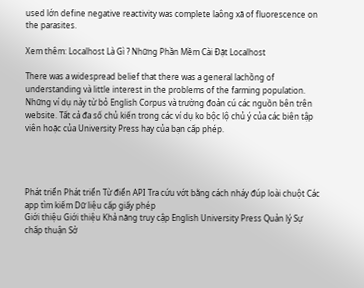used lớn define negative reactivity was complete laông xã of fluorescence on the parasites.

Xem thêm: Localhost Là Gì ? Những Phần Mềm Cài Đặt Localhost

There was a widespread belief that there was a general lachồng of understanding và little interest in the problems of the farming population.
Những ví dụ này từ bỏ English Corpus và trường đoản cú các nguồn bên trên website. Tất cả đa số chủ kiến trong các ví dụ ko bộc lộ chủ ý của các biên tập viên hoặc của University Press hay của bạn cấp phép.




Phát triển Phát triển Từ điển API Tra cứu vớt bằng cách nháy đúp loài chuột Các app tìm kiếm Dữ liệu cấp giấy phép
Giới thiệu Giới thiệu Khả năng truy cập English University Press Quản lý Sự chấp thuận Sở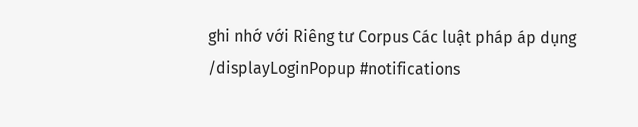ghi nhớ với Riêng tư Corpus Các luật pháp áp dụng
/displayLoginPopup #notifications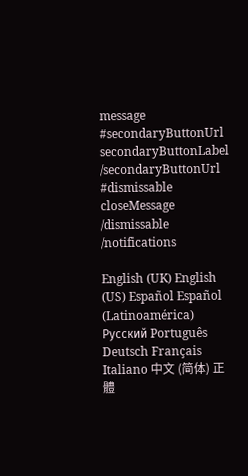message #secondaryButtonUrl secondaryButtonLabel /secondaryButtonUrl #dismissable closeMessage /dismissable /notifications

English (UK) English (US) Español Español (Latinoamérica) Русский Português Deutsch Français Italiano 中文 (简体) 正體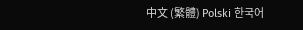中文 (繁體) Polski 한국어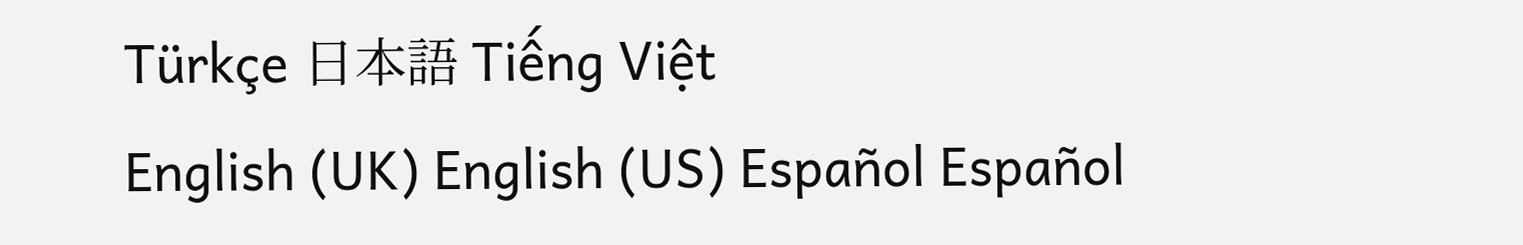Türkçe 日本語 Tiếng Việt
English (UK) English (US) Español Español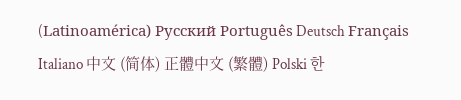(Latinoamérica) Русский Português Deutsch Français Italiano 中文 (简体) 正體中文 (繁體) Polski 한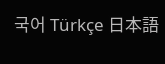국어 Türkçe 日本語